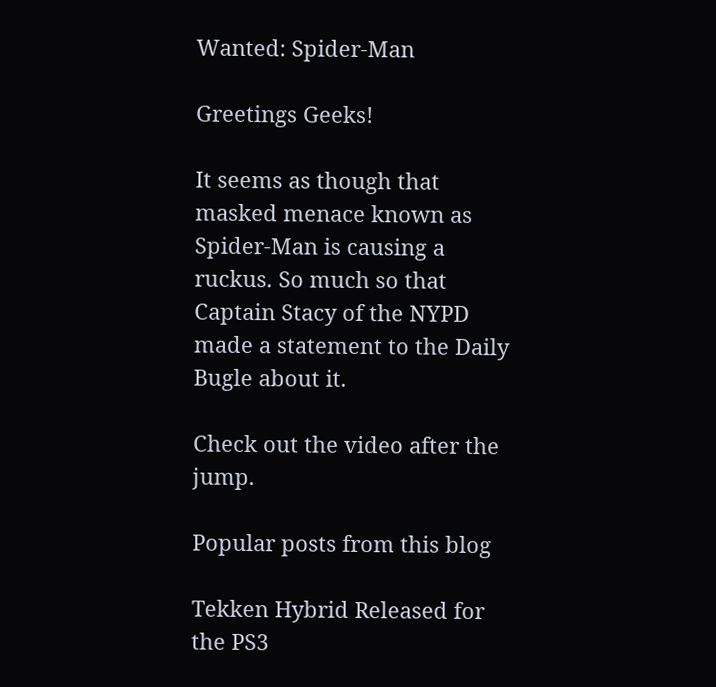Wanted: Spider-Man

Greetings Geeks!

It seems as though that masked menace known as Spider-Man is causing a ruckus. So much so that Captain Stacy of the NYPD made a statement to the Daily Bugle about it.

Check out the video after the jump.

Popular posts from this blog

Tekken Hybrid Released for the PS3